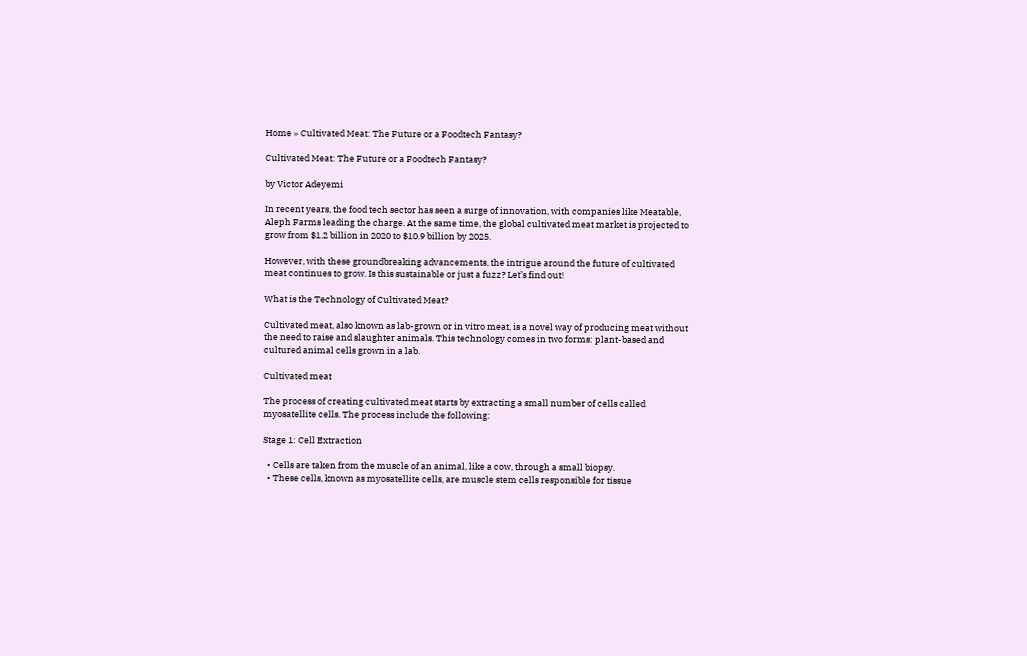Home » Cultivated Meat: The Future or a Foodtech Fantasy?

Cultivated Meat: The Future or a Foodtech Fantasy?

by Victor Adeyemi

In recent years, the food tech sector has seen a surge of innovation, with companies like Meatable, Aleph Farms leading the charge. At the same time, the global cultivated meat market is projected to grow from $1.2 billion in 2020 to $10.9 billion by 2025.

However, with these groundbreaking advancements, the intrigue around the future of cultivated meat continues to grow. Is this sustainable or just a fuzz? Let’s find out!

What is the Technology of Cultivated Meat?

Cultivated meat, also known as lab-grown or in vitro meat, is a novel way of producing meat without the need to raise and slaughter animals. This technology comes in two forms: plant-based and cultured animal cells grown in a lab.

Cultivated meat

The process of creating cultivated meat starts by extracting a small number of cells called myosatellite cells. The process include the following:

Stage 1: Cell Extraction

  • Cells are taken from the muscle of an animal, like a cow, through a small biopsy.
  • These cells, known as myosatellite cells, are muscle stem cells responsible for tissue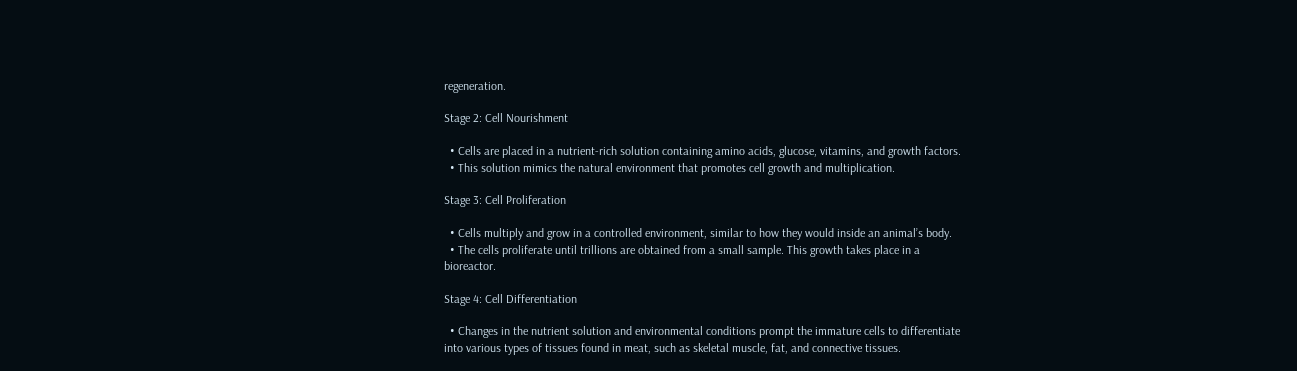regeneration.

Stage 2: Cell Nourishment

  • Cells are placed in a nutrient-rich solution containing amino acids, glucose, vitamins, and growth factors.
  • This solution mimics the natural environment that promotes cell growth and multiplication.

Stage 3: Cell Proliferation

  • Cells multiply and grow in a controlled environment, similar to how they would inside an animal’s body.
  • The cells proliferate until trillions are obtained from a small sample. This growth takes place in a bioreactor.

Stage 4: Cell Differentiation

  • Changes in the nutrient solution and environmental conditions prompt the immature cells to differentiate into various types of tissues found in meat, such as skeletal muscle, fat, and connective tissues.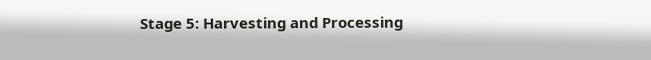Stage 5: Harvesting and Processing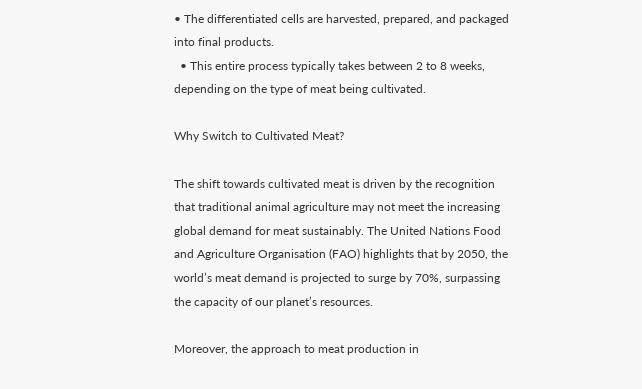• The differentiated cells are harvested, prepared, and packaged into final products.
  • This entire process typically takes between 2 to 8 weeks, depending on the type of meat being cultivated.

Why Switch to Cultivated Meat?

The shift towards cultivated meat is driven by the recognition that traditional animal agriculture may not meet the increasing global demand for meat sustainably. The United Nations Food and Agriculture Organisation (FAO) highlights that by 2050, the world’s meat demand is projected to surge by 70%, surpassing the capacity of our planet’s resources.

Moreover, the approach to meat production in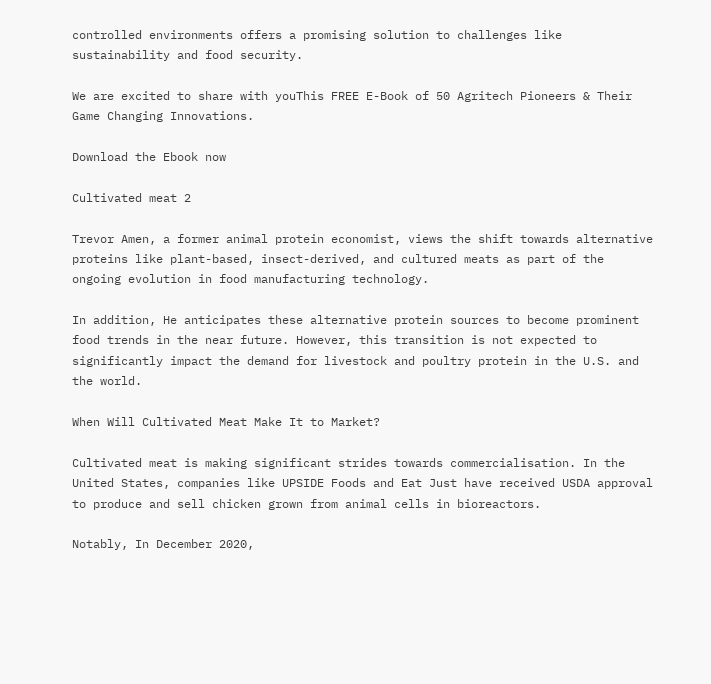controlled environments offers a promising solution to challenges like sustainability and food security.

We are excited to share with youThis FREE E-Book of 50 Agritech Pioneers & Their Game Changing Innovations.

Download the Ebook now

Cultivated meat 2

Trevor Amen, a former animal protein economist, views the shift towards alternative proteins like plant-based, insect-derived, and cultured meats as part of the ongoing evolution in food manufacturing technology.

In addition, He anticipates these alternative protein sources to become prominent food trends in the near future. However, this transition is not expected to significantly impact the demand for livestock and poultry protein in the U.S. and the world.

When Will Cultivated Meat Make It to Market?

Cultivated meat is making significant strides towards commercialisation. In the United States, companies like UPSIDE Foods and Eat Just have received USDA approval to produce and sell chicken grown from animal cells in bioreactors.

Notably, In December 2020,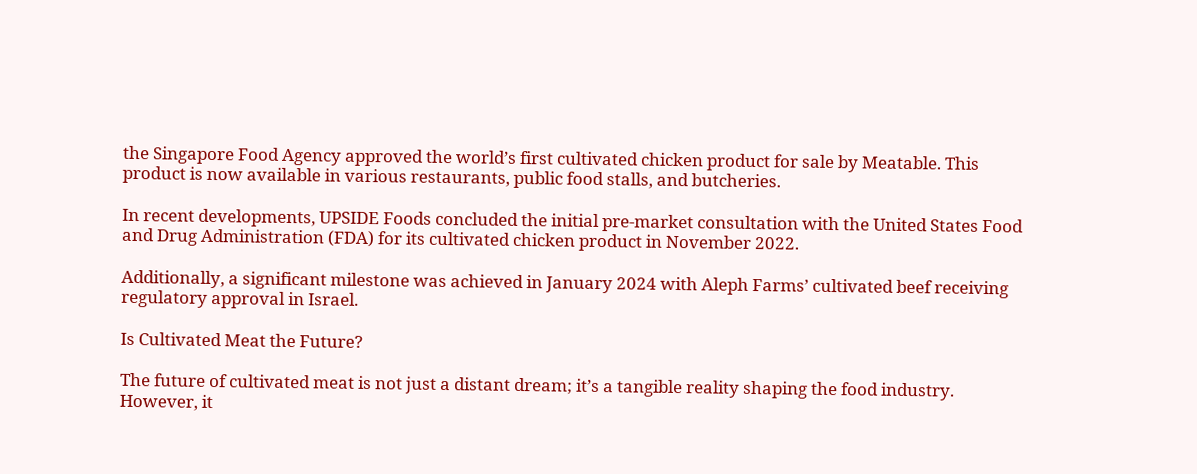the Singapore Food Agency approved the world’s first cultivated chicken product for sale by Meatable. This product is now available in various restaurants, public food stalls, and butcheries.

In recent developments, UPSIDE Foods concluded the initial pre-market consultation with the United States Food and Drug Administration (FDA) for its cultivated chicken product in November 2022.

Additionally, a significant milestone was achieved in January 2024 with Aleph Farms’ cultivated beef receiving regulatory approval in Israel.

Is Cultivated Meat the Future?

The future of cultivated meat is not just a distant dream; it’s a tangible reality shaping the food industry. However, it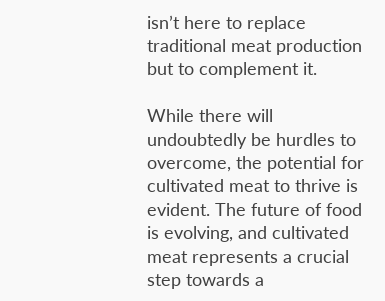isn’t here to replace traditional meat production but to complement it.

While there will undoubtedly be hurdles to overcome, the potential for cultivated meat to thrive is evident. The future of food is evolving, and cultivated meat represents a crucial step towards a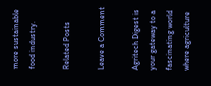more sustainable food industry.

Related Posts

Leave a Comment

Agritech Digest is your gateway to a fascinating world where agriculture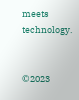meets technology.


©2023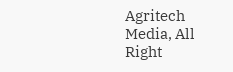Agritech Media, All Right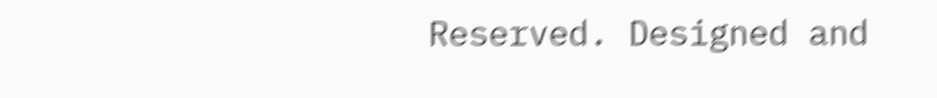Reserved. Designed and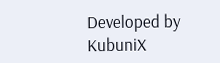Developed by KubuniX